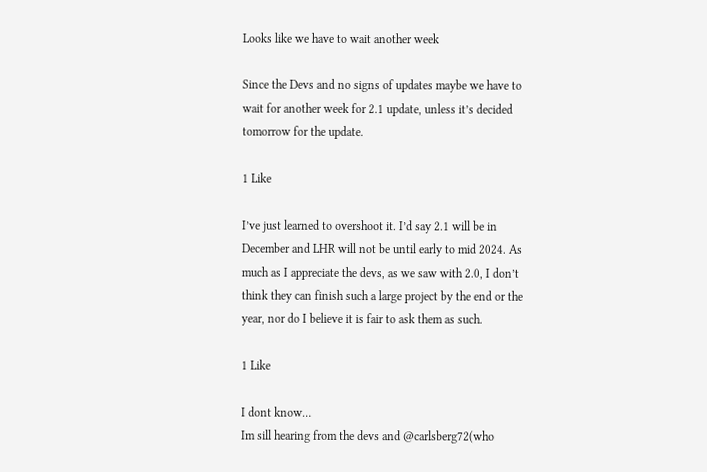Looks like we have to wait another week

Since the Devs and no signs of updates maybe we have to wait for another week for 2.1 update, unless it’s decided tomorrow for the update.

1 Like

I’ve just learned to overshoot it. I’d say 2.1 will be in December and LHR will not be until early to mid 2024. As much as I appreciate the devs, as we saw with 2.0, I don’t think they can finish such a large project by the end or the year, nor do I believe it is fair to ask them as such.

1 Like

I dont know…
Im sill hearing from the devs and @carlsberg72(who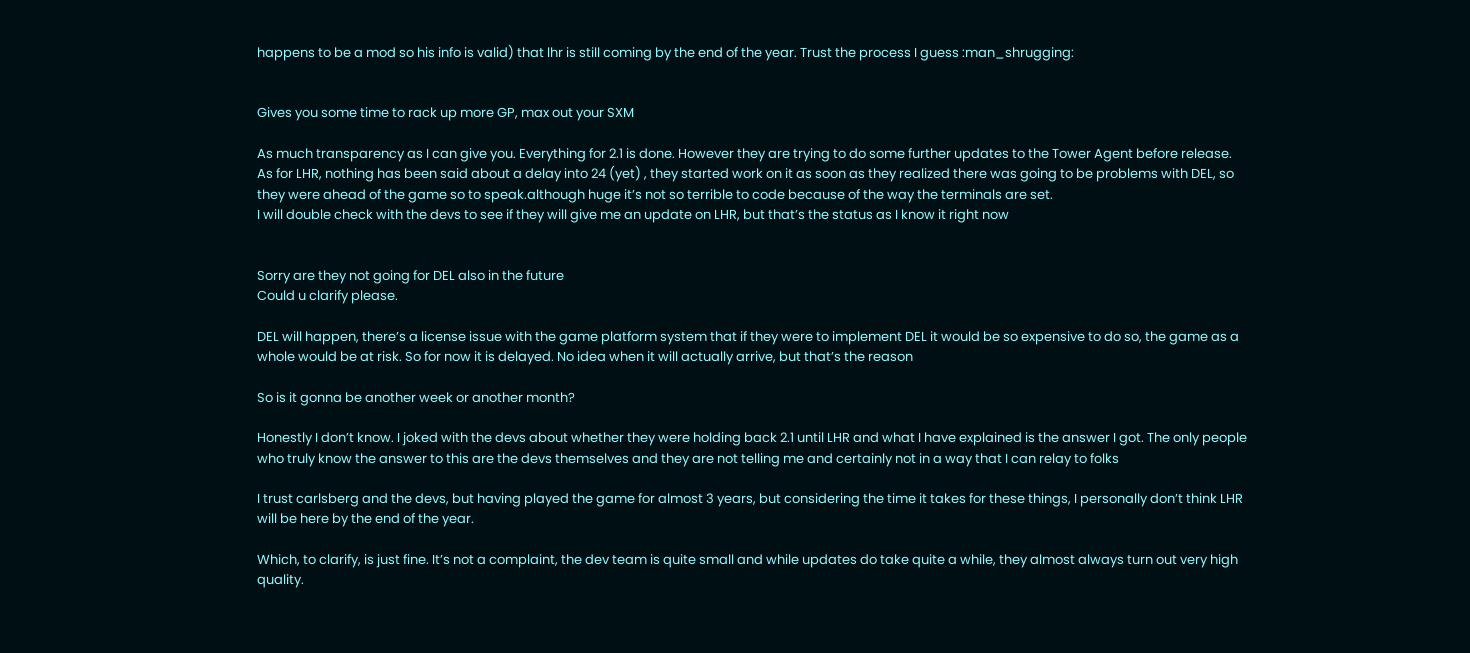happens to be a mod so his info is valid) that lhr is still coming by the end of the year. Trust the process I guess :man_shrugging:


Gives you some time to rack up more GP, max out your SXM

As much transparency as I can give you. Everything for 2.1 is done. However they are trying to do some further updates to the Tower Agent before release.
As for LHR, nothing has been said about a delay into 24 (yet) , they started work on it as soon as they realized there was going to be problems with DEL, so they were ahead of the game so to speak.although huge it’s not so terrible to code because of the way the terminals are set.
I will double check with the devs to see if they will give me an update on LHR, but that’s the status as I know it right now


Sorry are they not going for DEL also in the future
Could u clarify please.

DEL will happen, there’s a license issue with the game platform system that if they were to implement DEL it would be so expensive to do so, the game as a whole would be at risk. So for now it is delayed. No idea when it will actually arrive, but that’s the reason

So is it gonna be another week or another month?

Honestly I don’t know. I joked with the devs about whether they were holding back 2.1 until LHR and what I have explained is the answer I got. The only people who truly know the answer to this are the devs themselves and they are not telling me and certainly not in a way that I can relay to folks

I trust carlsberg and the devs, but having played the game for almost 3 years, but considering the time it takes for these things, I personally don’t think LHR will be here by the end of the year.

Which, to clarify, is just fine. It’s not a complaint, the dev team is quite small and while updates do take quite a while, they almost always turn out very high quality.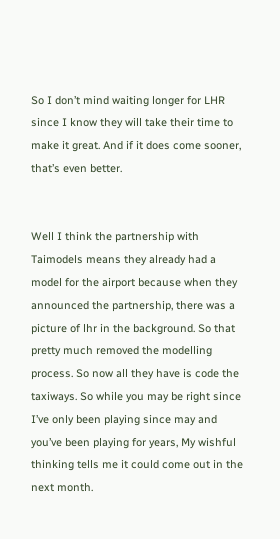So I don’t mind waiting longer for LHR since I know they will take their time to make it great. And if it does come sooner, that’s even better.


Well I think the partnership with Taimodels means they already had a model for the airport because when they announced the partnership, there was a picture of lhr in the background. So that pretty much removed the modelling process. So now all they have is code the taxiways. So while you may be right since I’ve only been playing since may and you’ve been playing for years, My wishful thinking tells me it could come out in the next month.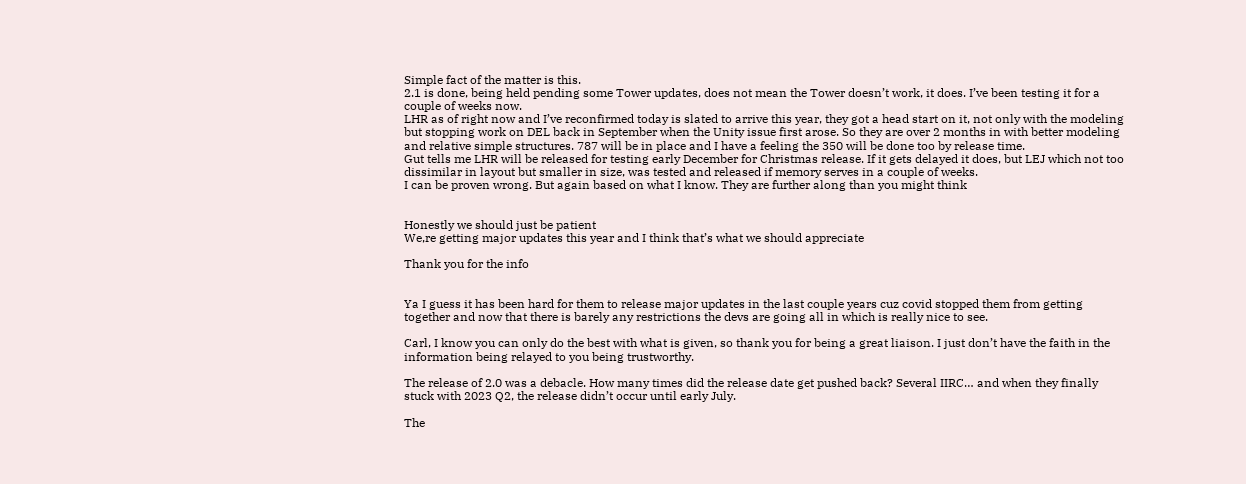Simple fact of the matter is this.
2.1 is done, being held pending some Tower updates, does not mean the Tower doesn’t work, it does. I’ve been testing it for a couple of weeks now.
LHR as of right now and I’ve reconfirmed today is slated to arrive this year, they got a head start on it, not only with the modeling but stopping work on DEL back in September when the Unity issue first arose. So they are over 2 months in with better modeling and relative simple structures. 787 will be in place and I have a feeling the 350 will be done too by release time.
Gut tells me LHR will be released for testing early December for Christmas release. If it gets delayed it does, but LEJ which not too dissimilar in layout but smaller in size, was tested and released if memory serves in a couple of weeks.
I can be proven wrong. But again based on what I know. They are further along than you might think


Honestly we should just be patient
We,re getting major updates this year and I think that’s what we should appreciate

Thank you for the info


Ya I guess it has been hard for them to release major updates in the last couple years cuz covid stopped them from getting together and now that there is barely any restrictions the devs are going all in which is really nice to see.

Carl, I know you can only do the best with what is given, so thank you for being a great liaison. I just don’t have the faith in the information being relayed to you being trustworthy.

The release of 2.0 was a debacle. How many times did the release date get pushed back? Several IIRC… and when they finally stuck with 2023 Q2, the release didn’t occur until early July.

The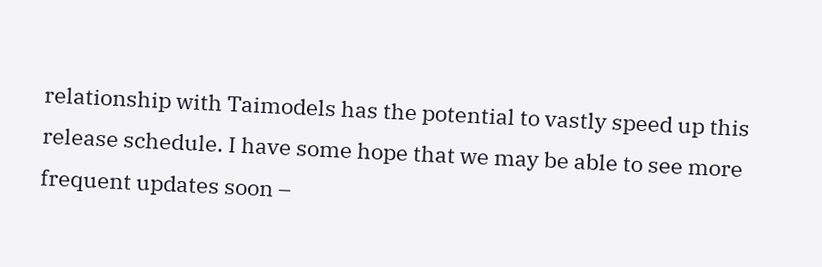relationship with Taimodels has the potential to vastly speed up this release schedule. I have some hope that we may be able to see more frequent updates soon –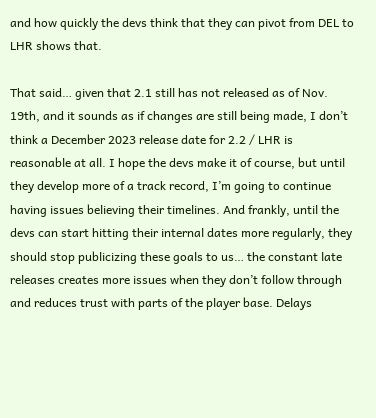and how quickly the devs think that they can pivot from DEL to LHR shows that.

That said… given that 2.1 still has not released as of Nov. 19th, and it sounds as if changes are still being made, I don’t think a December 2023 release date for 2.2 / LHR is reasonable at all. I hope the devs make it of course, but until they develop more of a track record, I’m going to continue having issues believing their timelines. And frankly, until the devs can start hitting their internal dates more regularly, they should stop publicizing these goals to us… the constant late releases creates more issues when they don’t follow through and reduces trust with parts of the player base. Delays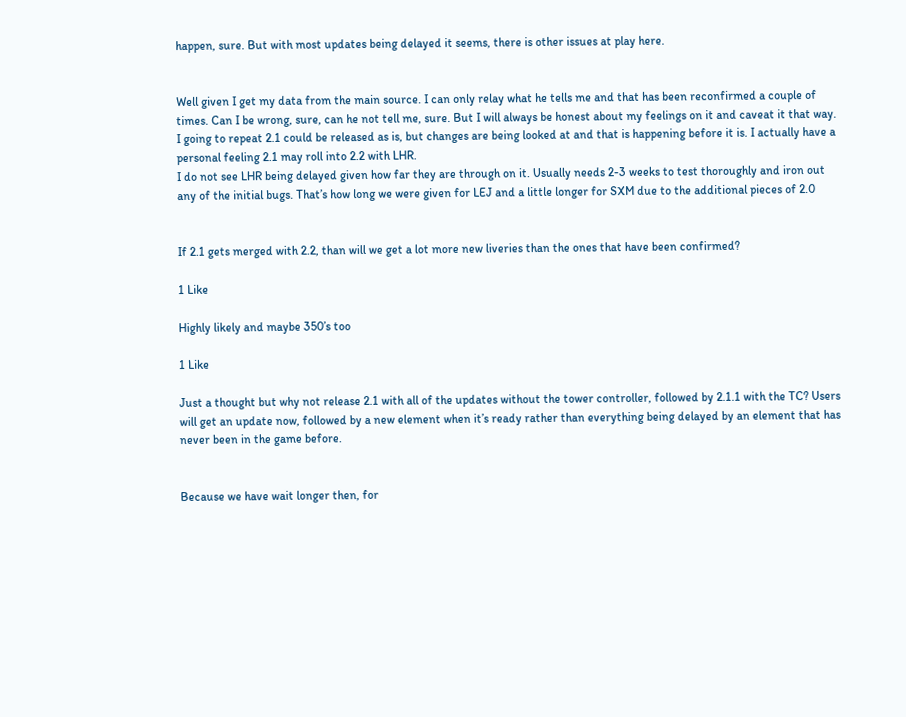happen, sure. But with most updates being delayed it seems, there is other issues at play here.


Well given I get my data from the main source. I can only relay what he tells me and that has been reconfirmed a couple of times. Can I be wrong, sure, can he not tell me, sure. But I will always be honest about my feelings on it and caveat it that way.
I going to repeat 2.1 could be released as is, but changes are being looked at and that is happening before it is. I actually have a personal feeling 2.1 may roll into 2.2 with LHR.
I do not see LHR being delayed given how far they are through on it. Usually needs 2-3 weeks to test thoroughly and iron out any of the initial bugs. That’s how long we were given for LEJ and a little longer for SXM due to the additional pieces of 2.0


If 2.1 gets merged with 2.2, than will we get a lot more new liveries than the ones that have been confirmed?

1 Like

Highly likely and maybe 350’s too

1 Like

Just a thought but why not release 2.1 with all of the updates without the tower controller, followed by 2.1.1 with the TC? Users will get an update now, followed by a new element when it’s ready rather than everything being delayed by an element that has never been in the game before.


Because we have wait longer then, for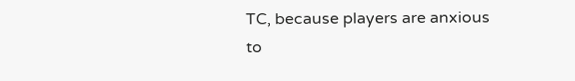TC, because players are anxious to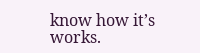know how it’s works.